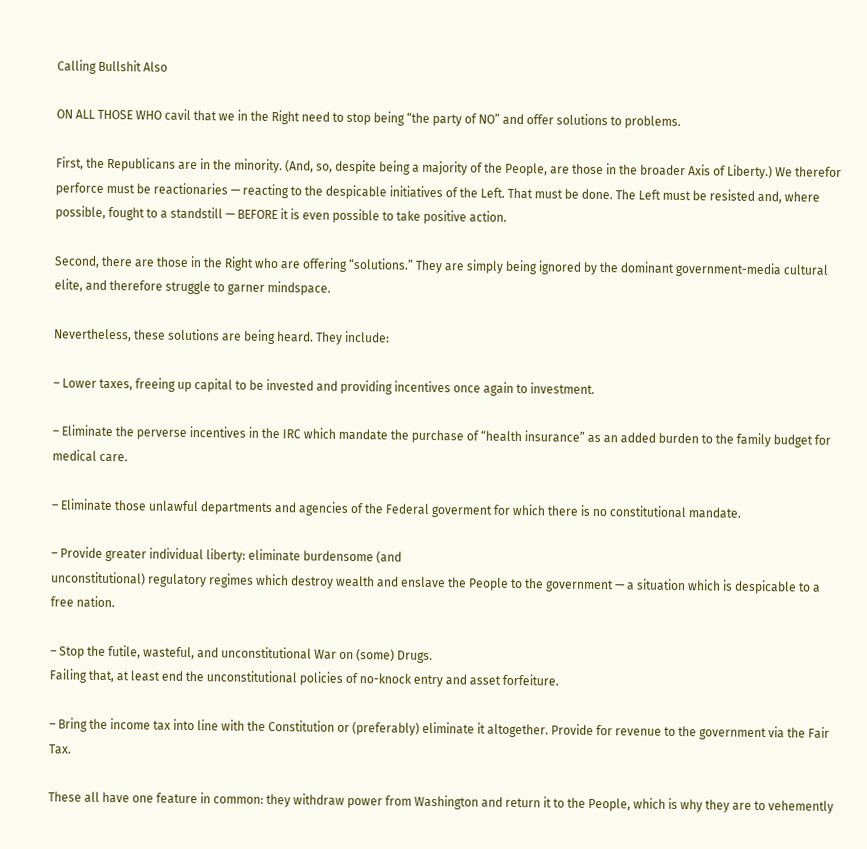Calling Bullshit Also

ON ALL THOSE WHO cavil that we in the Right need to stop being “the party of NO” and offer solutions to problems.

First, the Republicans are in the minority. (And, so, despite being a majority of the People, are those in the broader Axis of Liberty.) We therefor perforce must be reactionaries — reacting to the despicable initiatives of the Left. That must be done. The Left must be resisted and, where possible, fought to a standstill — BEFORE it is even possible to take positive action.

Second, there are those in the Right who are offering “solutions.” They are simply being ignored by the dominant government-media cultural elite, and therefore struggle to garner mindspace.

Nevertheless, these solutions are being heard. They include:

– Lower taxes, freeing up capital to be invested and providing incentives once again to investment.

– Eliminate the perverse incentives in the IRC which mandate the purchase of “health insurance” as an added burden to the family budget for medical care.

– Eliminate those unlawful departments and agencies of the Federal goverment for which there is no constitutional mandate.

– Provide greater individual liberty: eliminate burdensome (and
unconstitutional) regulatory regimes which destroy wealth and enslave the People to the government — a situation which is despicable to a free nation.

– Stop the futile, wasteful, and unconstitutional War on (some) Drugs.
Failing that, at least end the unconstitutional policies of no-knock entry and asset forfeiture.

– Bring the income tax into line with the Constitution or (preferably) eliminate it altogether. Provide for revenue to the government via the Fair Tax.

These all have one feature in common: they withdraw power from Washington and return it to the People, which is why they are to vehemently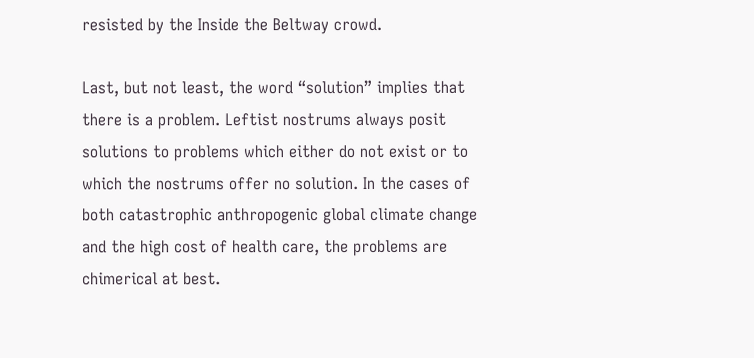resisted by the Inside the Beltway crowd.

Last, but not least, the word “solution” implies that there is a problem. Leftist nostrums always posit solutions to problems which either do not exist or to which the nostrums offer no solution. In the cases of both catastrophic anthropogenic global climate change and the high cost of health care, the problems are chimerical at best.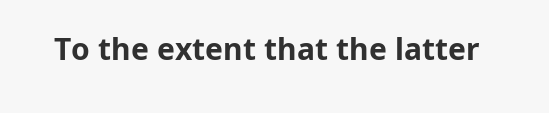To the extent that the latter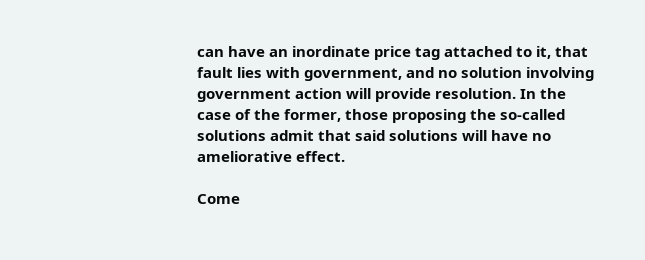can have an inordinate price tag attached to it, that fault lies with government, and no solution involving government action will provide resolution. In the case of the former, those proposing the so-called solutions admit that said solutions will have no ameliorative effect.

Come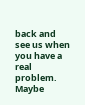back and see us when you have a real problem. Maybe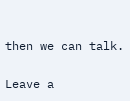then we can talk.

Leave a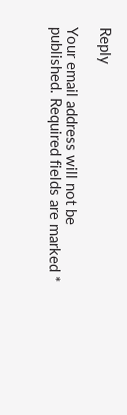Reply

Your email address will not be published. Required fields are marked *